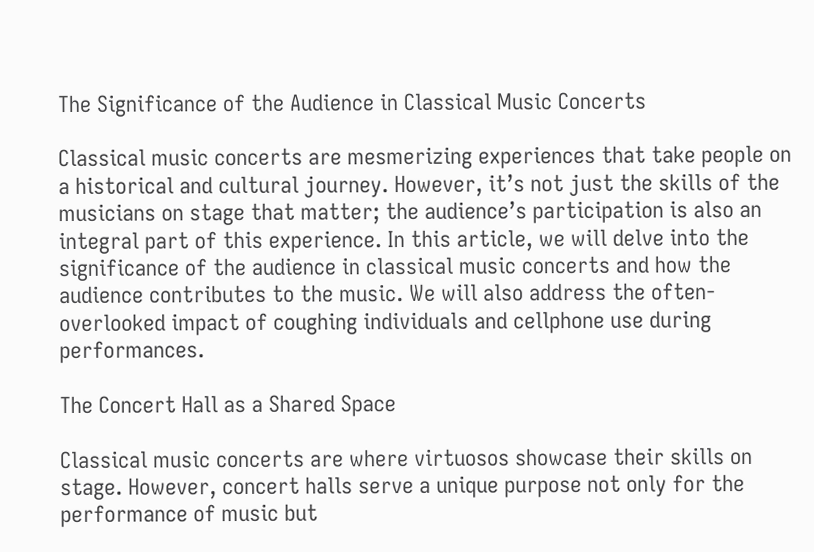The Significance of the Audience in Classical Music Concerts

Classical music concerts are mesmerizing experiences that take people on a historical and cultural journey. However, it’s not just the skills of the musicians on stage that matter; the audience’s participation is also an integral part of this experience. In this article, we will delve into the significance of the audience in classical music concerts and how the audience contributes to the music. We will also address the often-overlooked impact of coughing individuals and cellphone use during performances.

The Concert Hall as a Shared Space

Classical music concerts are where virtuosos showcase their skills on stage. However, concert halls serve a unique purpose not only for the performance of music but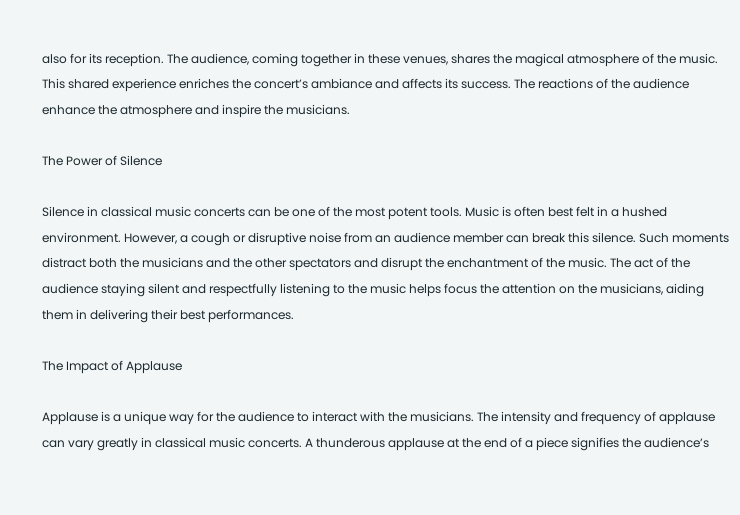also for its reception. The audience, coming together in these venues, shares the magical atmosphere of the music. This shared experience enriches the concert’s ambiance and affects its success. The reactions of the audience enhance the atmosphere and inspire the musicians.

The Power of Silence

Silence in classical music concerts can be one of the most potent tools. Music is often best felt in a hushed environment. However, a cough or disruptive noise from an audience member can break this silence. Such moments distract both the musicians and the other spectators and disrupt the enchantment of the music. The act of the audience staying silent and respectfully listening to the music helps focus the attention on the musicians, aiding them in delivering their best performances.

The Impact of Applause

Applause is a unique way for the audience to interact with the musicians. The intensity and frequency of applause can vary greatly in classical music concerts. A thunderous applause at the end of a piece signifies the audience’s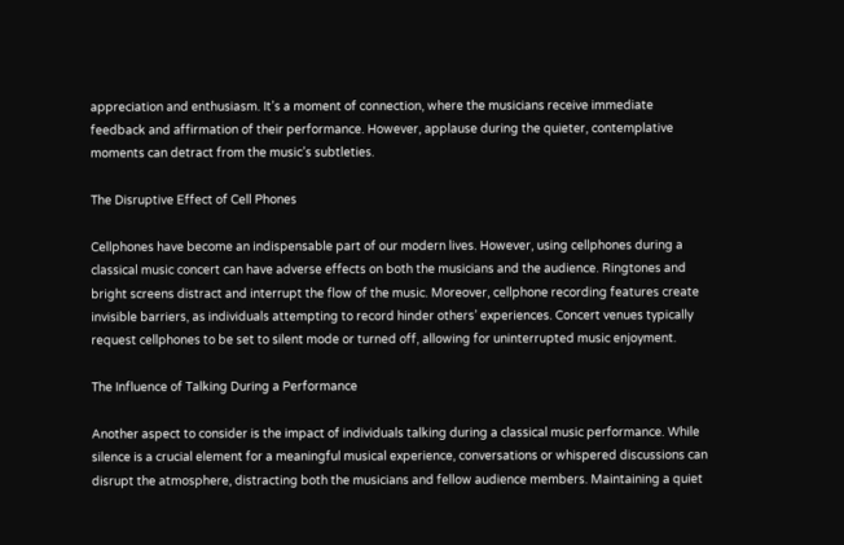appreciation and enthusiasm. It’s a moment of connection, where the musicians receive immediate feedback and affirmation of their performance. However, applause during the quieter, contemplative moments can detract from the music’s subtleties.

The Disruptive Effect of Cell Phones

Cellphones have become an indispensable part of our modern lives. However, using cellphones during a classical music concert can have adverse effects on both the musicians and the audience. Ringtones and bright screens distract and interrupt the flow of the music. Moreover, cellphone recording features create invisible barriers, as individuals attempting to record hinder others’ experiences. Concert venues typically request cellphones to be set to silent mode or turned off, allowing for uninterrupted music enjoyment.

The Influence of Talking During a Performance

Another aspect to consider is the impact of individuals talking during a classical music performance. While silence is a crucial element for a meaningful musical experience, conversations or whispered discussions can disrupt the atmosphere, distracting both the musicians and fellow audience members. Maintaining a quiet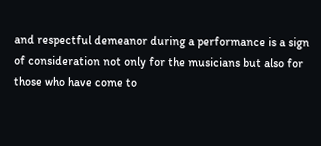and respectful demeanor during a performance is a sign of consideration not only for the musicians but also for those who have come to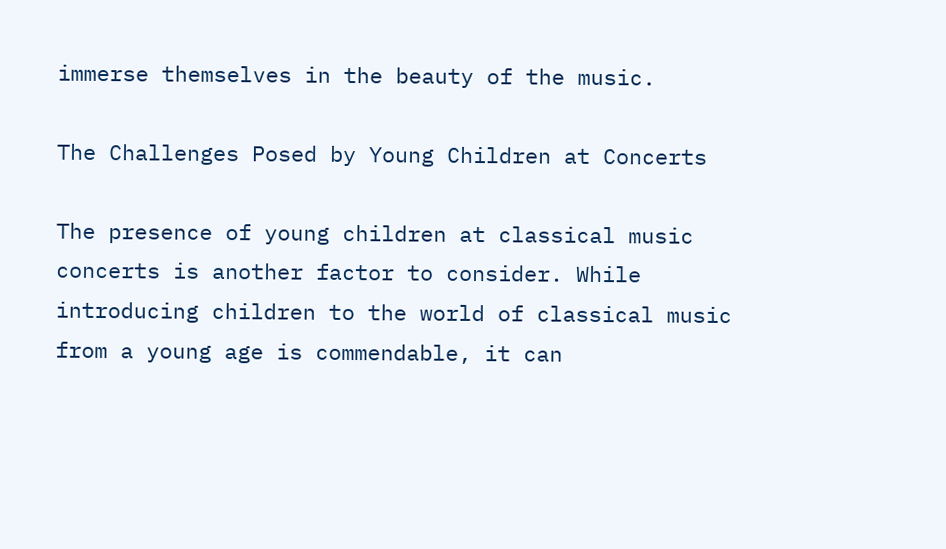immerse themselves in the beauty of the music.

The Challenges Posed by Young Children at Concerts

The presence of young children at classical music concerts is another factor to consider. While introducing children to the world of classical music from a young age is commendable, it can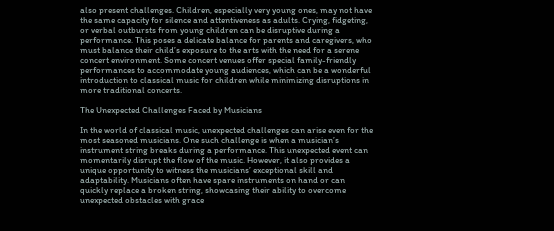also present challenges. Children, especially very young ones, may not have the same capacity for silence and attentiveness as adults. Crying, fidgeting, or verbal outbursts from young children can be disruptive during a performance. This poses a delicate balance for parents and caregivers, who must balance their child’s exposure to the arts with the need for a serene concert environment. Some concert venues offer special family-friendly performances to accommodate young audiences, which can be a wonderful introduction to classical music for children while minimizing disruptions in more traditional concerts.

The Unexpected Challenges Faced by Musicians

In the world of classical music, unexpected challenges can arise even for the most seasoned musicians. One such challenge is when a musician’s instrument string breaks during a performance. This unexpected event can momentarily disrupt the flow of the music. However, it also provides a unique opportunity to witness the musicians’ exceptional skill and adaptability. Musicians often have spare instruments on hand or can quickly replace a broken string, showcasing their ability to overcome unexpected obstacles with grace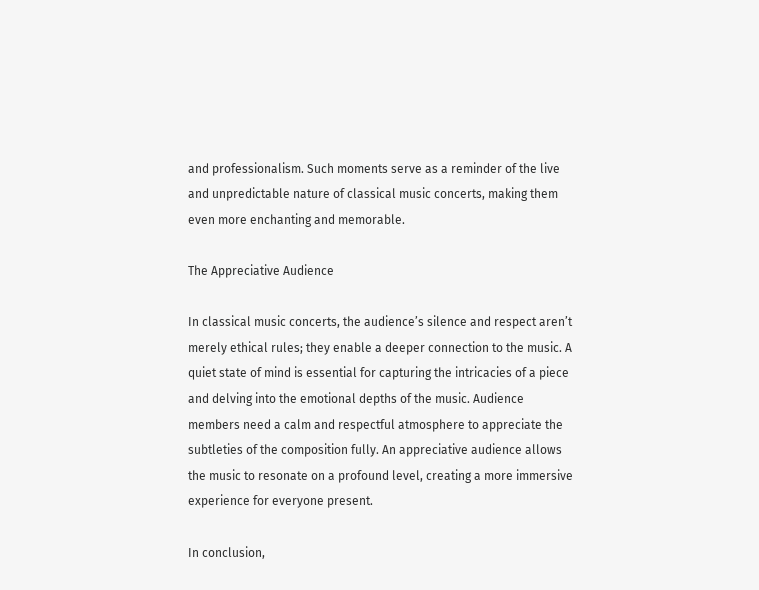and professionalism. Such moments serve as a reminder of the live and unpredictable nature of classical music concerts, making them even more enchanting and memorable.

The Appreciative Audience

In classical music concerts, the audience’s silence and respect aren’t merely ethical rules; they enable a deeper connection to the music. A quiet state of mind is essential for capturing the intricacies of a piece and delving into the emotional depths of the music. Audience members need a calm and respectful atmosphere to appreciate the subtleties of the composition fully. An appreciative audience allows the music to resonate on a profound level, creating a more immersive experience for everyone present.

In conclusion,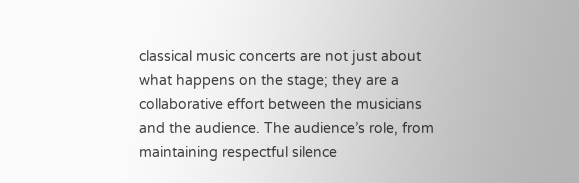classical music concerts are not just about what happens on the stage; they are a collaborative effort between the musicians and the audience. The audience’s role, from maintaining respectful silence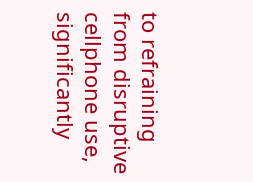to refraining from disruptive cellphone use, significantly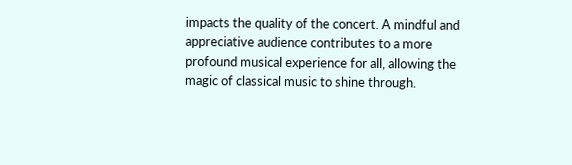impacts the quality of the concert. A mindful and appreciative audience contributes to a more profound musical experience for all, allowing the magic of classical music to shine through.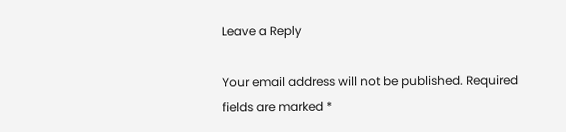Leave a Reply

Your email address will not be published. Required fields are marked *